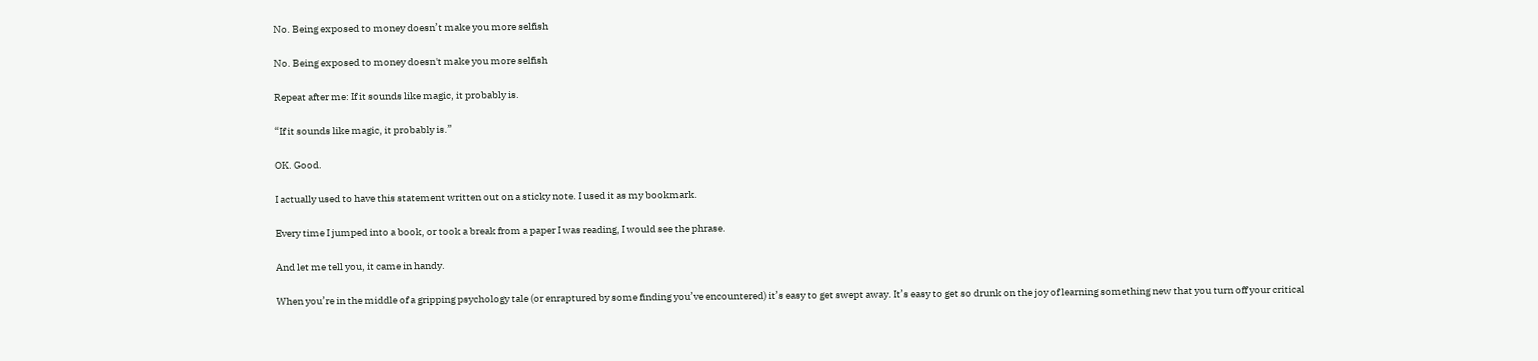No. Being exposed to money doesn’t make you more selfish

No. Being exposed to money doesn't make you more selfish

Repeat after me: If it sounds like magic, it probably is.

“If it sounds like magic, it probably is.”

OK. Good.

I actually used to have this statement written out on a sticky note. I used it as my bookmark.

Every time I jumped into a book, or took a break from a paper I was reading, I would see the phrase.

And let me tell you, it came in handy.

When you’re in the middle of a gripping psychology tale (or enraptured by some finding you’ve encountered) it’s easy to get swept away. It’s easy to get so drunk on the joy of learning something new that you turn off your critical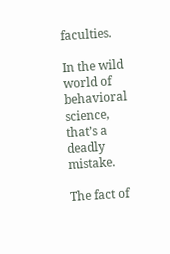faculties.

In the wild world of behavioral science, that’s a deadly mistake.

The fact of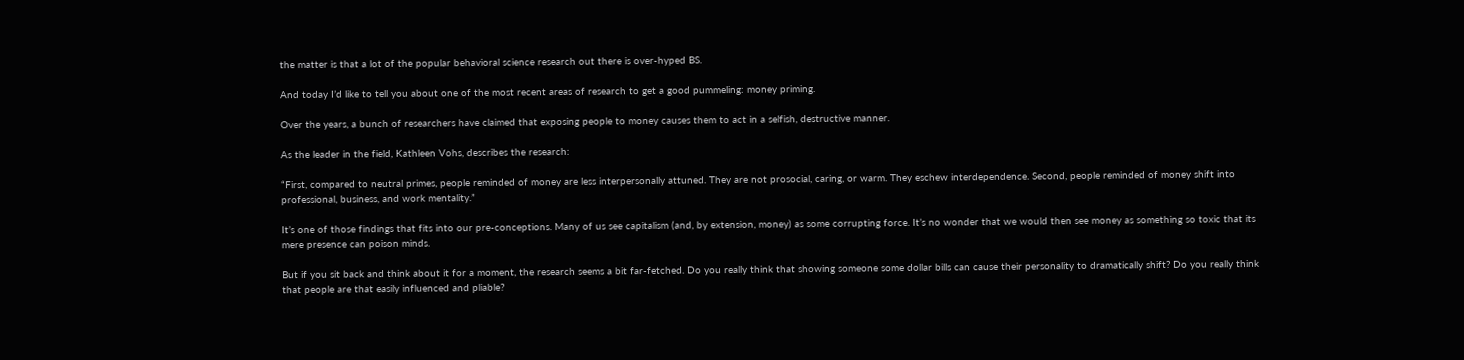the matter is that a lot of the popular behavioral science research out there is over-hyped BS.

And today I’d like to tell you about one of the most recent areas of research to get a good pummeling: money priming.

Over the years, a bunch of researchers have claimed that exposing people to money causes them to act in a selfish, destructive manner.

As the leader in the field, Kathleen Vohs, describes the research:

“First, compared to neutral primes, people reminded of money are less interpersonally attuned. They are not prosocial, caring, or warm. They eschew interdependence. Second, people reminded of money shift into professional, business, and work mentality.”

It’s one of those findings that fits into our pre-conceptions. Many of us see capitalism (and, by extension, money) as some corrupting force. It’s no wonder that we would then see money as something so toxic that its mere presence can poison minds.

But if you sit back and think about it for a moment, the research seems a bit far-fetched. Do you really think that showing someone some dollar bills can cause their personality to dramatically shift? Do you really think that people are that easily influenced and pliable?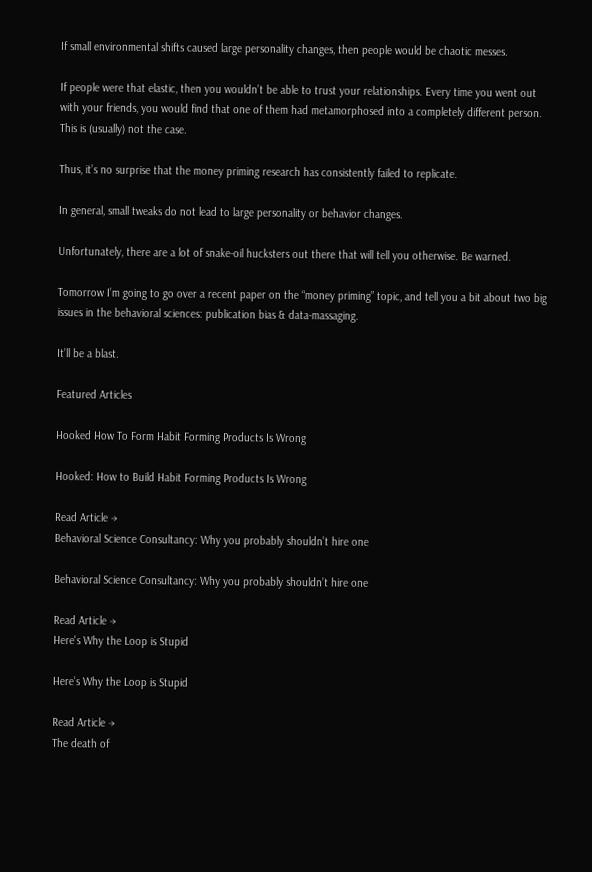If small environmental shifts caused large personality changes, then people would be chaotic messes.

If people were that elastic, then you wouldn’t be able to trust your relationships. Every time you went out with your friends, you would find that one of them had metamorphosed into a completely different person. This is (usually) not the case.

Thus, it’s no surprise that the money priming research has consistently failed to replicate.

In general, small tweaks do not lead to large personality or behavior changes.

Unfortunately, there are a lot of snake-oil hucksters out there that will tell you otherwise. Be warned.

Tomorrow I’m going to go over a recent paper on the “money priming” topic, and tell you a bit about two big issues in the behavioral sciences: publication bias & data-massaging.

It’ll be a blast.

Featured Articles

Hooked How To Form Habit Forming Products Is Wrong

Hooked: How to Build Habit Forming Products Is Wrong

Read Article →
Behavioral Science Consultancy: Why you probably shouldn’t hire one

Behavioral Science Consultancy: Why you probably shouldn’t hire one

Read Article →
Here's Why the Loop is Stupid

Here’s Why the Loop is Stupid

Read Article →
The death of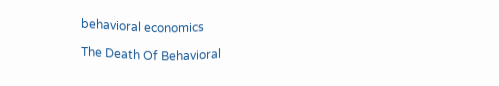behavioral economics

The Death Of Behavioral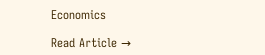Economics

Read Article →